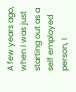A few years ago, when I was just starting out as a self employed person, I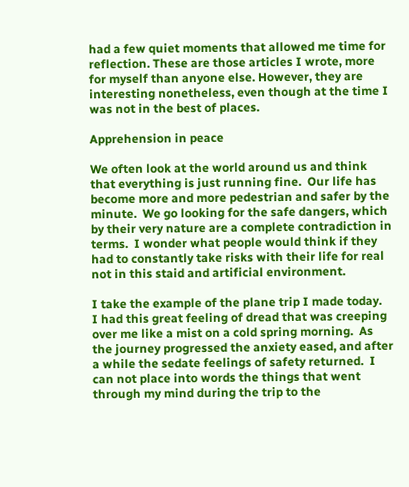had a few quiet moments that allowed me time for reflection. These are those articles I wrote, more for myself than anyone else. However, they are interesting nonetheless, even though at the time I was not in the best of places.

Apprehension in peace

We often look at the world around us and think that everything is just running fine.  Our life has become more and more pedestrian and safer by the minute.  We go looking for the safe dangers, which by their very nature are a complete contradiction in terms.  I wonder what people would think if they had to constantly take risks with their life for real not in this staid and artificial environment.

I take the example of the plane trip I made today.  I had this great feeling of dread that was creeping over me like a mist on a cold spring morning.  As the journey progressed the anxiety eased, and after a while the sedate feelings of safety returned.  I can not place into words the things that went through my mind during the trip to the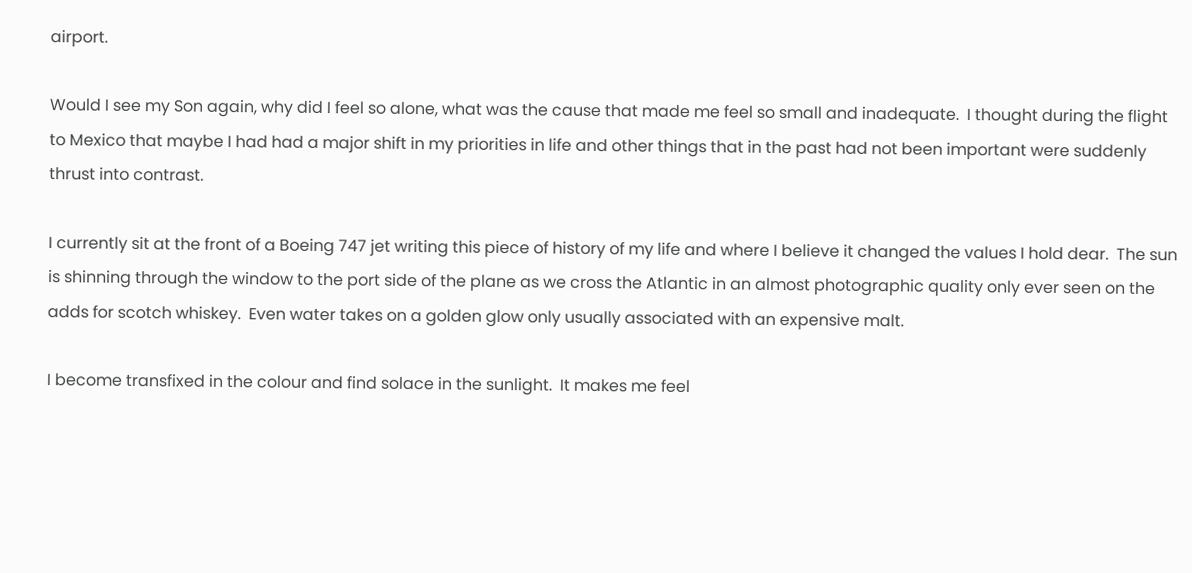airport.

Would I see my Son again, why did I feel so alone, what was the cause that made me feel so small and inadequate.  I thought during the flight to Mexico that maybe I had had a major shift in my priorities in life and other things that in the past had not been important were suddenly thrust into contrast.

I currently sit at the front of a Boeing 747 jet writing this piece of history of my life and where I believe it changed the values I hold dear.  The sun is shinning through the window to the port side of the plane as we cross the Atlantic in an almost photographic quality only ever seen on the adds for scotch whiskey.  Even water takes on a golden glow only usually associated with an expensive malt.

I become transfixed in the colour and find solace in the sunlight.  It makes me feel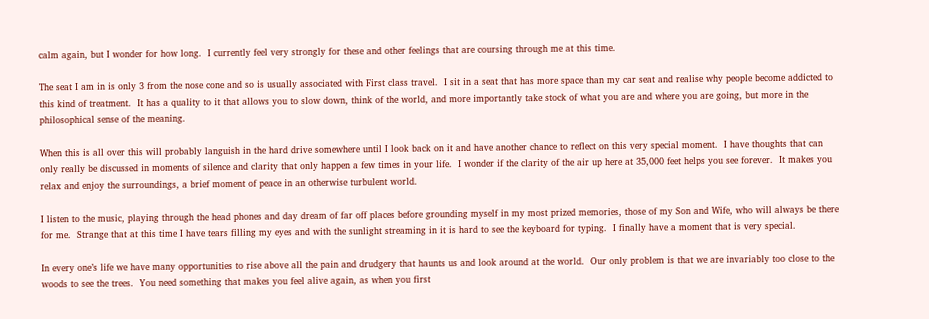calm again, but I wonder for how long.  I currently feel very strongly for these and other feelings that are coursing through me at this time.

The seat I am in is only 3 from the nose cone and so is usually associated with First class travel.  I sit in a seat that has more space than my car seat and realise why people become addicted to this kind of treatment.  It has a quality to it that allows you to slow down, think of the world, and more importantly take stock of what you are and where you are going, but more in the philosophical sense of the meaning.

When this is all over this will probably languish in the hard drive somewhere until I look back on it and have another chance to reflect on this very special moment.  I have thoughts that can only really be discussed in moments of silence and clarity that only happen a few times in your life.  I wonder if the clarity of the air up here at 35,000 feet helps you see forever.  It makes you relax and enjoy the surroundings, a brief moment of peace in an otherwise turbulent world.

I listen to the music, playing through the head phones and day dream of far off places before grounding myself in my most prized memories, those of my Son and Wife, who will always be there for me.  Strange that at this time I have tears filling my eyes and with the sunlight streaming in it is hard to see the keyboard for typing.  I finally have a moment that is very special.

In every one’s life we have many opportunities to rise above all the pain and drudgery that haunts us and look around at the world.  Our only problem is that we are invariably too close to the woods to see the trees.  You need something that makes you feel alive again, as when you first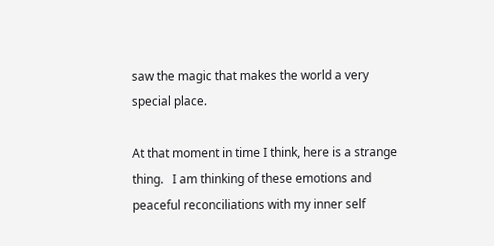saw the magic that makes the world a very special place.

At that moment in time I think, here is a strange thing.   I am thinking of these emotions and peaceful reconciliations with my inner self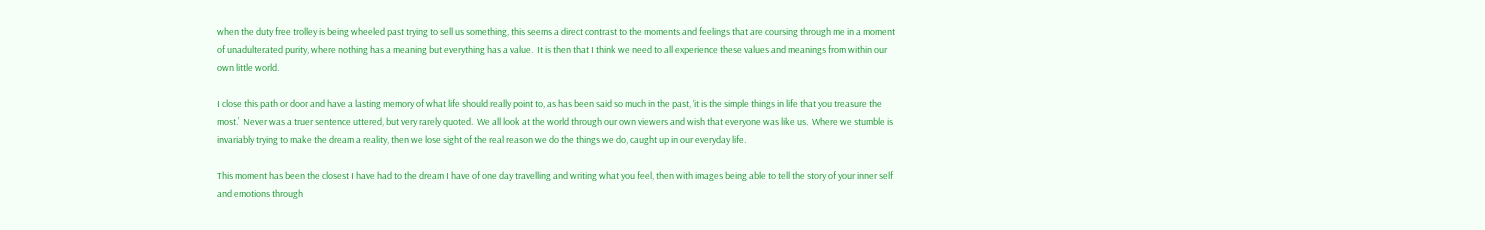when the duty free trolley is being wheeled past trying to sell us something, this seems a direct contrast to the moments and feelings that are coursing through me in a moment of unadulterated purity, where nothing has a meaning but everything has a value.  It is then that I think we need to all experience these values and meanings from within our own little world.

I close this path or door and have a lasting memory of what life should really point to, as has been said so much in the past, ‘it is the simple things in life that you treasure the most.’  Never was a truer sentence uttered, but very rarely quoted.  We all look at the world through our own viewers and wish that everyone was like us.  Where we stumble is invariably trying to make the dream a reality, then we lose sight of the real reason we do the things we do, caught up in our everyday life.

This moment has been the closest I have had to the dream I have of one day travelling and writing what you feel, then with images being able to tell the story of your inner self and emotions through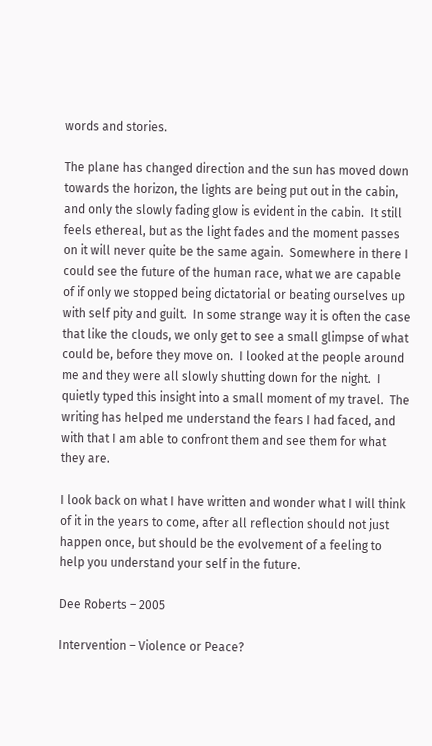words and stories.

The plane has changed direction and the sun has moved down towards the horizon, the lights are being put out in the cabin, and only the slowly fading glow is evident in the cabin.  It still feels ethereal, but as the light fades and the moment passes on it will never quite be the same again.  Somewhere in there I could see the future of the human race, what we are capable of if only we stopped being dictatorial or beating ourselves up with self pity and guilt.  In some strange way it is often the case that like the clouds, we only get to see a small glimpse of what could be, before they move on.  I looked at the people around me and they were all slowly shutting down for the night.  I quietly typed this insight into a small moment of my travel.  The writing has helped me understand the fears I had faced, and with that I am able to confront them and see them for what they are.

I look back on what I have written and wonder what I will think of it in the years to come, after all reflection should not just happen once, but should be the evolvement of a feeling to help you understand your self in the future.

Dee Roberts – 2005

Intervention – Violence or Peace?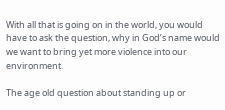With all that is going on in the world, you would have to ask the question, why in God’s name would we want to bring yet more violence into our environment.

The age old question about standing up or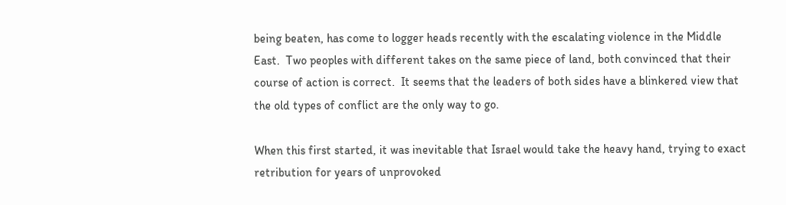being beaten, has come to logger heads recently with the escalating violence in the Middle East.  Two peoples with different takes on the same piece of land, both convinced that their course of action is correct.  It seems that the leaders of both sides have a blinkered view that the old types of conflict are the only way to go.

When this first started, it was inevitable that Israel would take the heavy hand, trying to exact retribution for years of unprovoked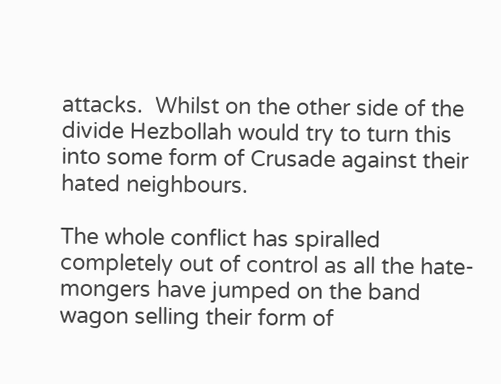attacks.  Whilst on the other side of the divide Hezbollah would try to turn this into some form of Crusade against their hated neighbours.

The whole conflict has spiralled completely out of control as all the hate-mongers have jumped on the band wagon selling their form of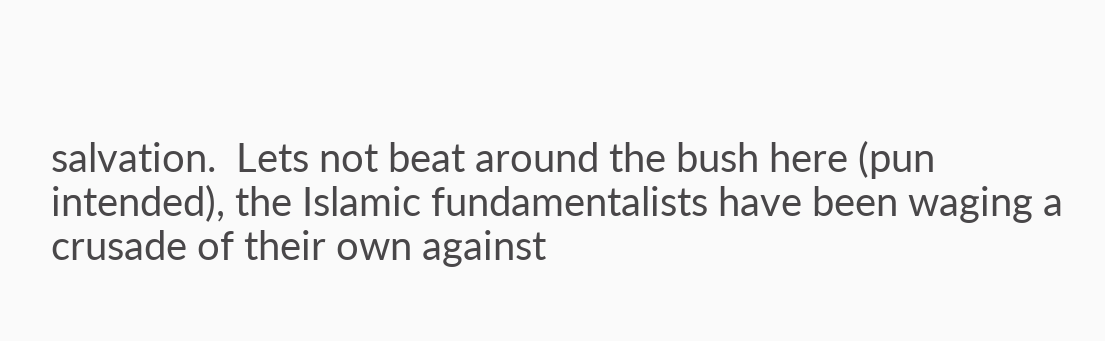salvation.  Lets not beat around the bush here (pun intended), the Islamic fundamentalists have been waging a crusade of their own against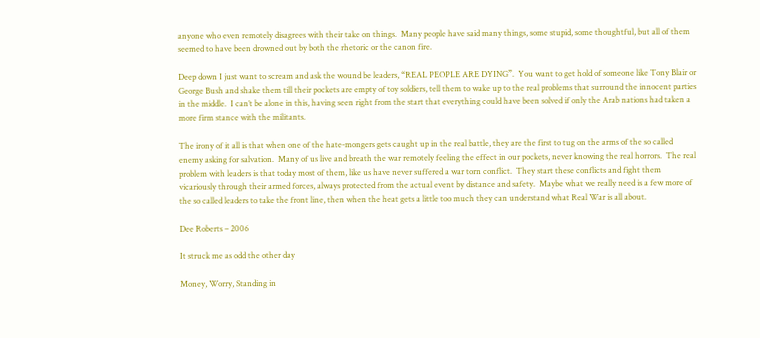anyone who even remotely disagrees with their take on things.  Many people have said many things, some stupid, some thoughtful, but all of them seemed to have been drowned out by both the rhetoric or the canon fire.

Deep down I just want to scream and ask the wound be leaders, “REAL PEOPLE ARE DYING”.  You want to get hold of someone like Tony Blair or George Bush and shake them till their pockets are empty of toy soldiers, tell them to wake up to the real problems that surround the innocent parties in the middle.  I can’t be alone in this, having seen right from the start that everything could have been solved if only the Arab nations had taken a more firm stance with the militants.

The irony of it all is that when one of the hate-mongers gets caught up in the real battle, they are the first to tug on the arms of the so called enemy asking for salvation.  Many of us live and breath the war remotely feeling the effect in our pockets, never knowing the real horrors.  The real problem with leaders is that today most of them, like us have never suffered a war torn conflict.  They start these conflicts and fight them vicariously through their armed forces, always protected from the actual event by distance and safety.  Maybe what we really need is a few more of the so called leaders to take the front line, then when the heat gets a little too much they can understand what Real War is all about.

Dee Roberts – 2006

It struck me as odd the other day

Money, Worry, Standing in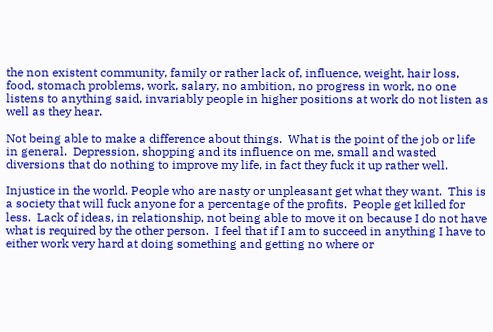the non existent community, family or rather lack of, influence, weight, hair loss, food, stomach problems, work, salary, no ambition, no progress in work, no one listens to anything said, invariably people in higher positions at work do not listen as well as they hear.

Not being able to make a difference about things.  What is the point of the job or life in general.  Depression, shopping and its influence on me, small and wasted diversions that do nothing to improve my life, in fact they fuck it up rather well.

Injustice in the world. People who are nasty or unpleasant get what they want.  This is a society that will fuck anyone for a percentage of the profits.  People get killed for less.  Lack of ideas, in relationship, not being able to move it on because I do not have what is required by the other person.  I feel that if I am to succeed in anything I have to either work very hard at doing something and getting no where or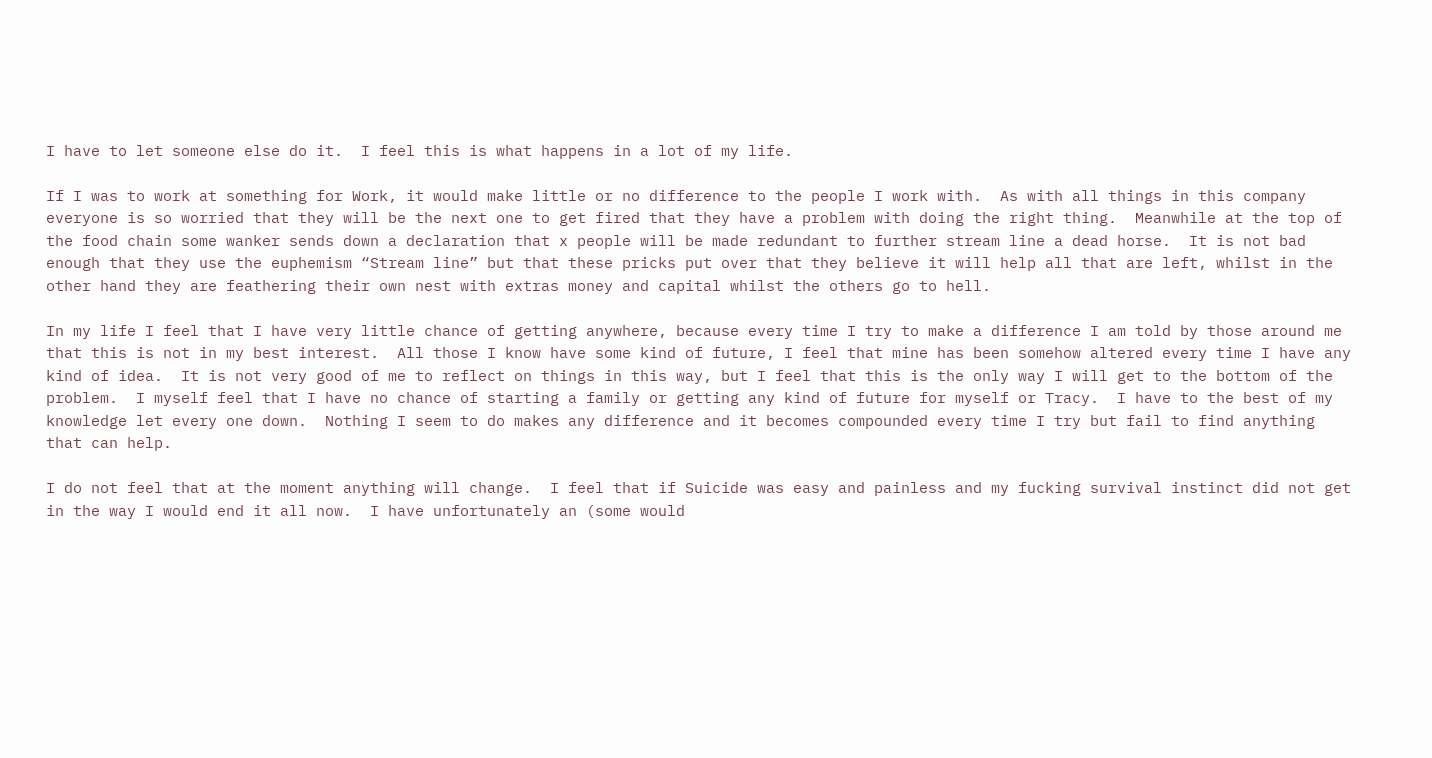I have to let someone else do it.  I feel this is what happens in a lot of my life.

If I was to work at something for Work, it would make little or no difference to the people I work with.  As with all things in this company everyone is so worried that they will be the next one to get fired that they have a problem with doing the right thing.  Meanwhile at the top of the food chain some wanker sends down a declaration that x people will be made redundant to further stream line a dead horse.  It is not bad enough that they use the euphemism “Stream line” but that these pricks put over that they believe it will help all that are left, whilst in the other hand they are feathering their own nest with extras money and capital whilst the others go to hell.

In my life I feel that I have very little chance of getting anywhere, because every time I try to make a difference I am told by those around me that this is not in my best interest.  All those I know have some kind of future, I feel that mine has been somehow altered every time I have any kind of idea.  It is not very good of me to reflect on things in this way, but I feel that this is the only way I will get to the bottom of the problem.  I myself feel that I have no chance of starting a family or getting any kind of future for myself or Tracy.  I have to the best of my knowledge let every one down.  Nothing I seem to do makes any difference and it becomes compounded every time I try but fail to find anything that can help.

I do not feel that at the moment anything will change.  I feel that if Suicide was easy and painless and my fucking survival instinct did not get in the way I would end it all now.  I have unfortunately an (some would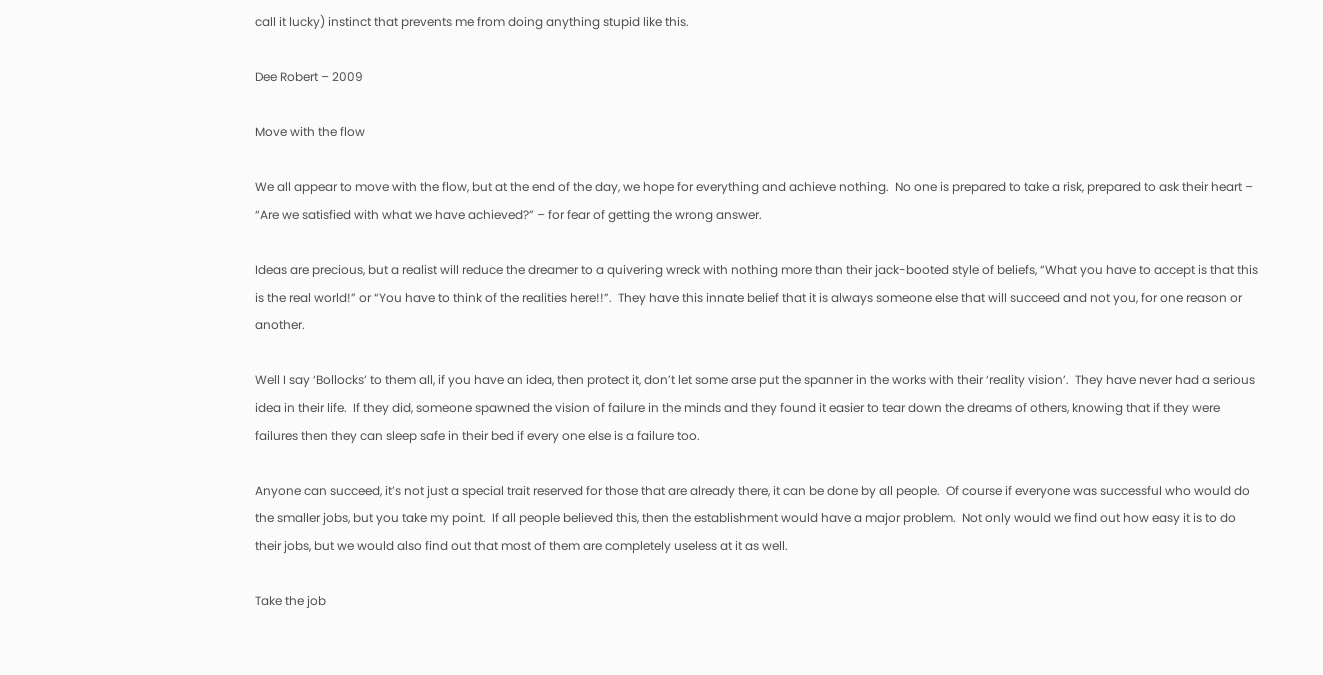call it lucky) instinct that prevents me from doing anything stupid like this.

Dee Robert – 2009

Move with the flow

We all appear to move with the flow, but at the end of the day, we hope for everything and achieve nothing.  No one is prepared to take a risk, prepared to ask their heart – “Are we satisfied with what we have achieved?” – for fear of getting the wrong answer.

Ideas are precious, but a realist will reduce the dreamer to a quivering wreck with nothing more than their jack-booted style of beliefs, “What you have to accept is that this is the real world!” or “You have to think of the realities here!!”.  They have this innate belief that it is always someone else that will succeed and not you, for one reason or another.

Well I say ‘Bollocks’ to them all, if you have an idea, then protect it, don’t let some arse put the spanner in the works with their ‘reality vision’.  They have never had a serious idea in their life.  If they did, someone spawned the vision of failure in the minds and they found it easier to tear down the dreams of others, knowing that if they were failures then they can sleep safe in their bed if every one else is a failure too.

Anyone can succeed, it’s not just a special trait reserved for those that are already there, it can be done by all people.  Of course if everyone was successful who would do the smaller jobs, but you take my point.  If all people believed this, then the establishment would have a major problem.  Not only would we find out how easy it is to do their jobs, but we would also find out that most of them are completely useless at it as well.

Take the job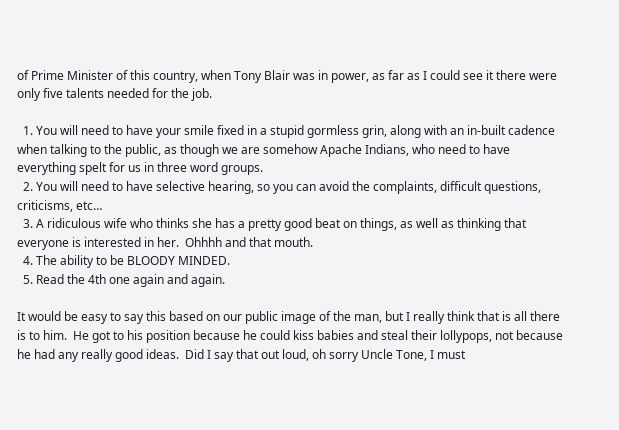of Prime Minister of this country, when Tony Blair was in power, as far as I could see it there were only five talents needed for the job.

  1. You will need to have your smile fixed in a stupid gormless grin, along with an in-built cadence when talking to the public, as though we are somehow Apache Indians, who need to have everything spelt for us in three word groups.
  2. You will need to have selective hearing, so you can avoid the complaints, difficult questions, criticisms, etc…
  3. A ridiculous wife who thinks she has a pretty good beat on things, as well as thinking that everyone is interested in her.  Ohhhh and that mouth.
  4. The ability to be BLOODY MINDED.
  5. Read the 4th one again and again.

It would be easy to say this based on our public image of the man, but I really think that is all there is to him.  He got to his position because he could kiss babies and steal their lollypops, not because he had any really good ideas.  Did I say that out loud, oh sorry Uncle Tone, I must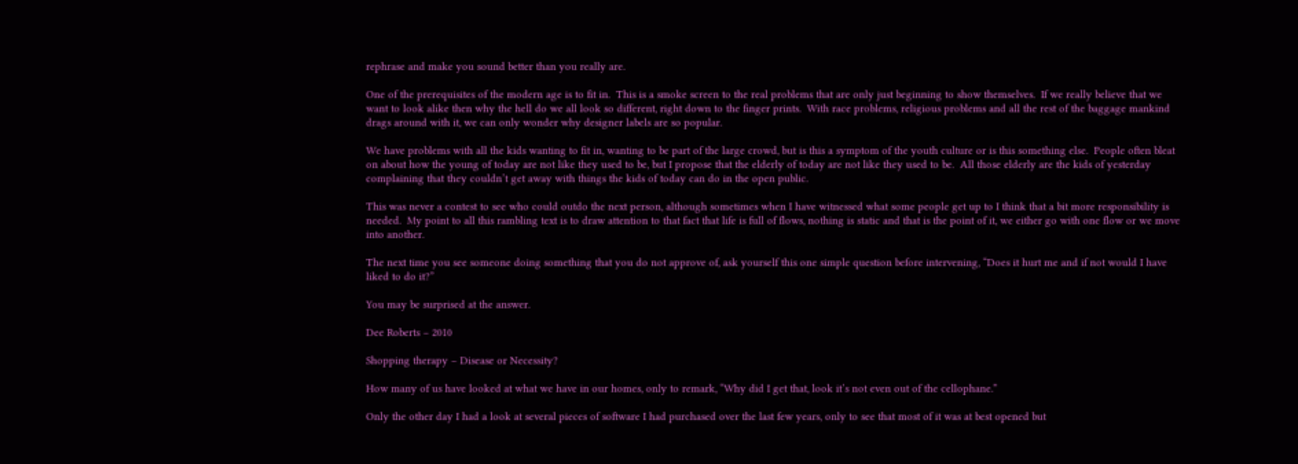rephrase and make you sound better than you really are.

One of the prerequisites of the modern age is to fit in.  This is a smoke screen to the real problems that are only just beginning to show themselves.  If we really believe that we want to look alike then why the hell do we all look so different, right down to the finger prints.  With race problems, religious problems and all the rest of the baggage mankind drags around with it, we can only wonder why designer labels are so popular.

We have problems with all the kids wanting to fit in, wanting to be part of the large crowd, but is this a symptom of the youth culture or is this something else.  People often bleat on about how the young of today are not like they used to be, but I propose that the elderly of today are not like they used to be.  All those elderly are the kids of yesterday complaining that they couldn’t get away with things the kids of today can do in the open public.

This was never a contest to see who could outdo the next person, although sometimes when I have witnessed what some people get up to I think that a bit more responsibility is needed.  My point to all this rambling text is to draw attention to that fact that life is full of flows, nothing is static and that is the point of it, we either go with one flow or we move into another.

The next time you see someone doing something that you do not approve of, ask yourself this one simple question before intervening, “Does it hurt me and if not would I have liked to do it?”

You may be surprised at the answer.

Dee Roberts – 2010

Shopping therapy – Disease or Necessity?

How many of us have looked at what we have in our homes, only to remark, “Why did I get that, look it’s not even out of the cellophane.”

Only the other day I had a look at several pieces of software I had purchased over the last few years, only to see that most of it was at best opened but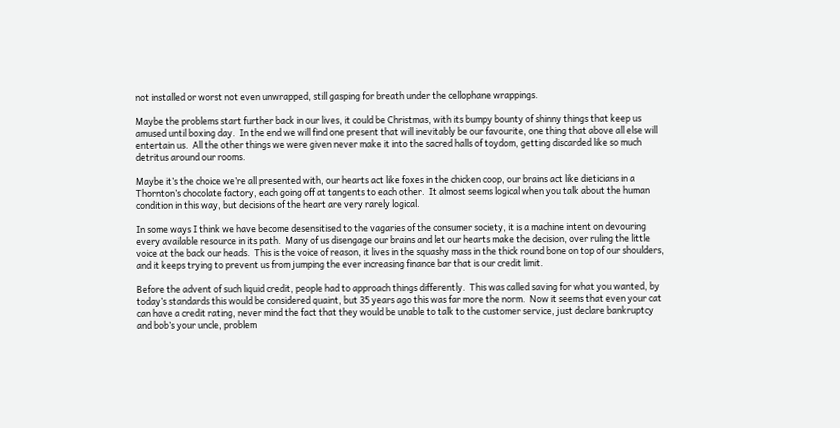not installed or worst not even unwrapped, still gasping for breath under the cellophane wrappings.

Maybe the problems start further back in our lives, it could be Christmas, with its bumpy bounty of shinny things that keep us amused until boxing day.  In the end we will find one present that will inevitably be our favourite, one thing that above all else will entertain us.  All the other things we were given never make it into the sacred halls of toydom, getting discarded like so much detritus around our rooms.

Maybe it’s the choice we’re all presented with, our hearts act like foxes in the chicken coop, our brains act like dieticians in a Thornton’s chocolate factory, each going off at tangents to each other.  It almost seems logical when you talk about the human condition in this way, but decisions of the heart are very rarely logical.

In some ways I think we have become desensitised to the vagaries of the consumer society, it is a machine intent on devouring every available resource in its path.  Many of us disengage our brains and let our hearts make the decision, over ruling the little voice at the back our heads.  This is the voice of reason, it lives in the squashy mass in the thick round bone on top of our shoulders, and it keeps trying to prevent us from jumping the ever increasing finance bar that is our credit limit.

Before the advent of such liquid credit, people had to approach things differently.  This was called saving for what you wanted, by today’s standards this would be considered quaint, but 35 years ago this was far more the norm.  Now it seems that even your cat can have a credit rating, never mind the fact that they would be unable to talk to the customer service, just declare bankruptcy and bob’s your uncle, problem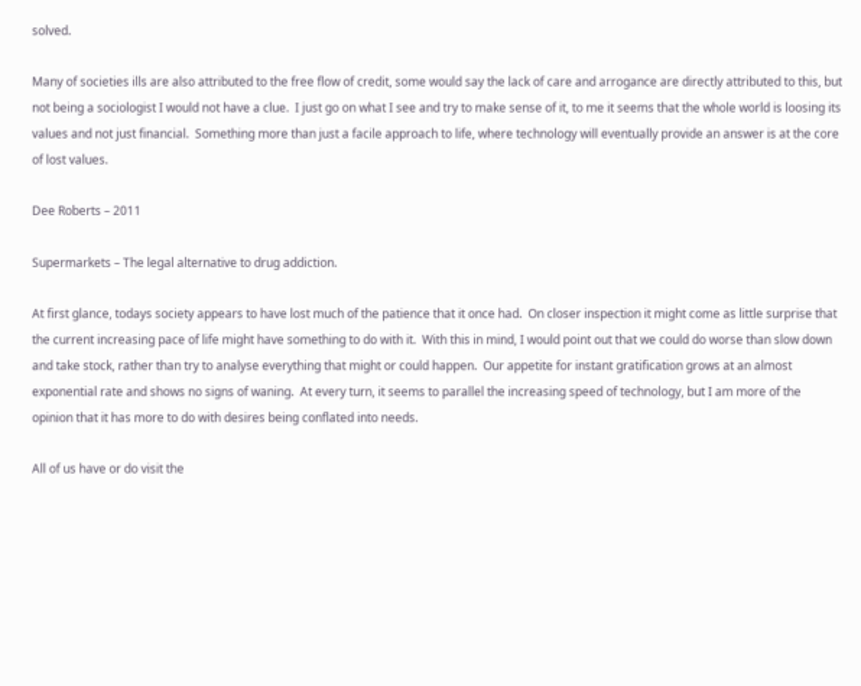solved.

Many of societies ills are also attributed to the free flow of credit, some would say the lack of care and arrogance are directly attributed to this, but not being a sociologist I would not have a clue.  I just go on what I see and try to make sense of it, to me it seems that the whole world is loosing its values and not just financial.  Something more than just a facile approach to life, where technology will eventually provide an answer is at the core of lost values.

Dee Roberts – 2011

Supermarkets – The legal alternative to drug addiction.

At first glance, todays society appears to have lost much of the patience that it once had.  On closer inspection it might come as little surprise that the current increasing pace of life might have something to do with it.  With this in mind, I would point out that we could do worse than slow down and take stock, rather than try to analyse everything that might or could happen.  Our appetite for instant gratification grows at an almost exponential rate and shows no signs of waning.  At every turn, it seems to parallel the increasing speed of technology, but I am more of the opinion that it has more to do with desires being conflated into needs.

All of us have or do visit the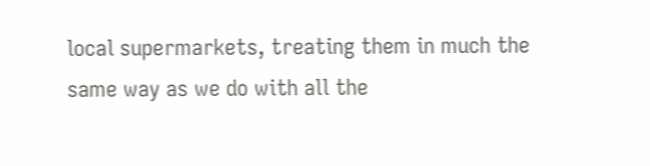local supermarkets, treating them in much the same way as we do with all the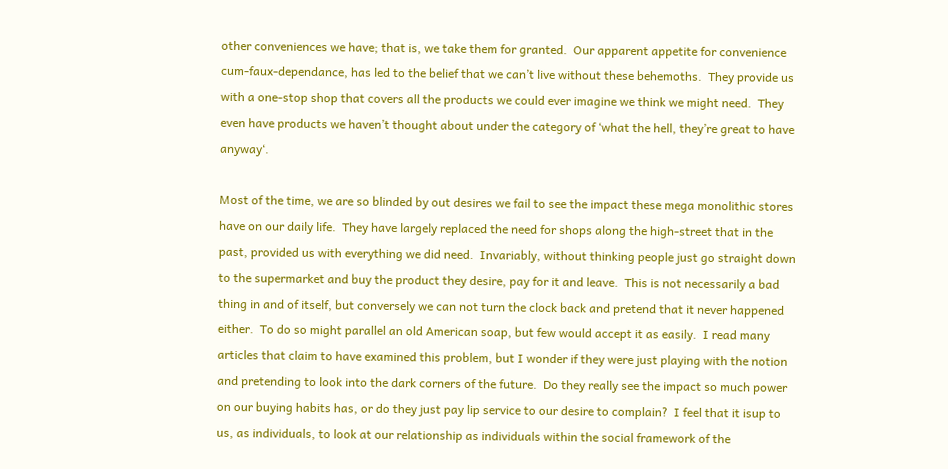other conveniences we have; that is, we take them for granted.  Our apparent appetite for convenience cum-faux-dependance, has led to the belief that we can’t live without these behemoths.  They provide us with a one-stop shop that covers all the products we could ever imagine we think we might need.  They even have products we haven’t thought about under the category of ‘what the hell, they’re great to have anyway‘.

Most of the time, we are so blinded by out desires we fail to see the impact these mega monolithic stores have on our daily life.  They have largely replaced the need for shops along the high-street that in the past, provided us with everything we did need.  Invariably, without thinking people just go straight down to the supermarket and buy the product they desire, pay for it and leave.  This is not necessarily a bad thing in and of itself, but conversely we can not turn the clock back and pretend that it never happened either.  To do so might parallel an old American soap, but few would accept it as easily.  I read many articles that claim to have examined this problem, but I wonder if they were just playing with the notion and pretending to look into the dark corners of the future.  Do they really see the impact so much power on our buying habits has, or do they just pay lip service to our desire to complain?  I feel that it isup to us, as individuals, to look at our relationship as individuals within the social framework of the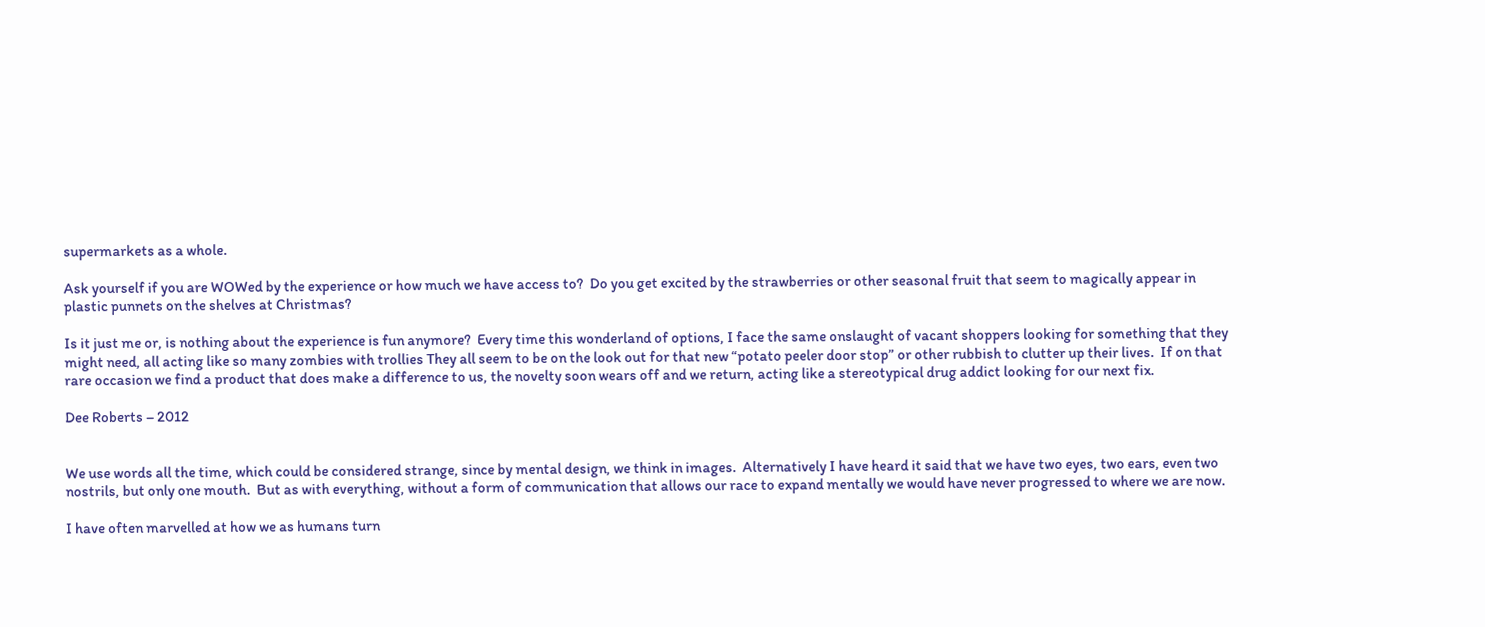supermarkets as a whole.

Ask yourself if you are WOWed by the experience or how much we have access to?  Do you get excited by the strawberries or other seasonal fruit that seem to magically appear in plastic punnets on the shelves at Christmas?

Is it just me or, is nothing about the experience is fun anymore?  Every time this wonderland of options, I face the same onslaught of vacant shoppers looking for something that they might need, all acting like so many zombies with trollies They all seem to be on the look out for that new “potato peeler door stop” or other rubbish to clutter up their lives.  If on that rare occasion we find a product that does make a difference to us, the novelty soon wears off and we return, acting like a stereotypical drug addict looking for our next fix.

Dee Roberts – 2012


We use words all the time, which could be considered strange, since by mental design, we think in images.  Alternatively I have heard it said that we have two eyes, two ears, even two nostrils, but only one mouth.  But as with everything, without a form of communication that allows our race to expand mentally we would have never progressed to where we are now.

I have often marvelled at how we as humans turn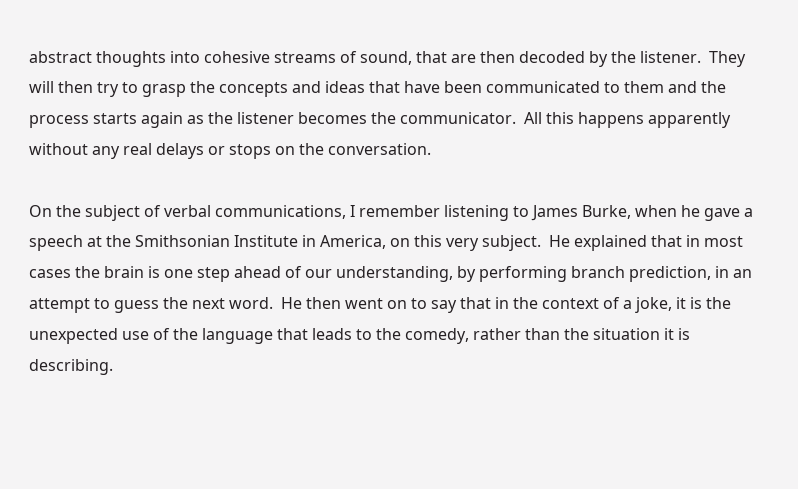abstract thoughts into cohesive streams of sound, that are then decoded by the listener.  They will then try to grasp the concepts and ideas that have been communicated to them and the process starts again as the listener becomes the communicator.  All this happens apparently without any real delays or stops on the conversation.

On the subject of verbal communications, I remember listening to James Burke, when he gave a speech at the Smithsonian Institute in America, on this very subject.  He explained that in most cases the brain is one step ahead of our understanding, by performing branch prediction, in an attempt to guess the next word.  He then went on to say that in the context of a joke, it is the unexpected use of the language that leads to the comedy, rather than the situation it is describing.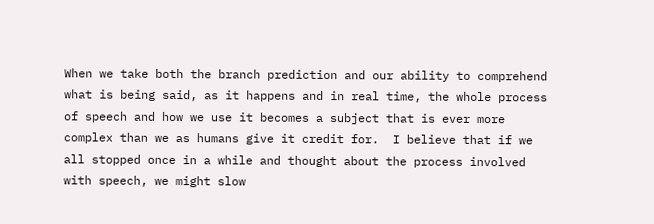When we take both the branch prediction and our ability to comprehend what is being said, as it happens and in real time, the whole process of speech and how we use it becomes a subject that is ever more complex than we as humans give it credit for.  I believe that if we all stopped once in a while and thought about the process involved with speech, we might slow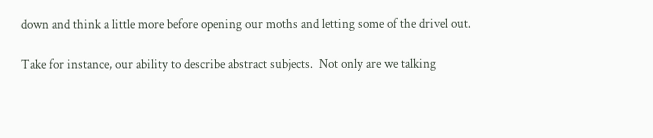down and think a little more before opening our moths and letting some of the drivel out.

Take for instance, our ability to describe abstract subjects.  Not only are we talking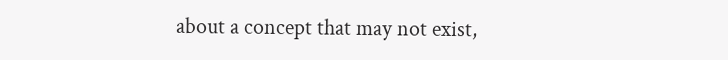about a concept that may not exist,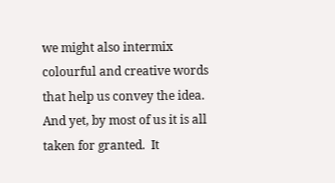we might also intermix colourful and creative words that help us convey the idea.  And yet, by most of us it is all taken for granted.  It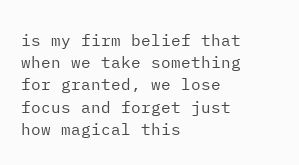is my firm belief that when we take something for granted, we lose focus and forget just how magical this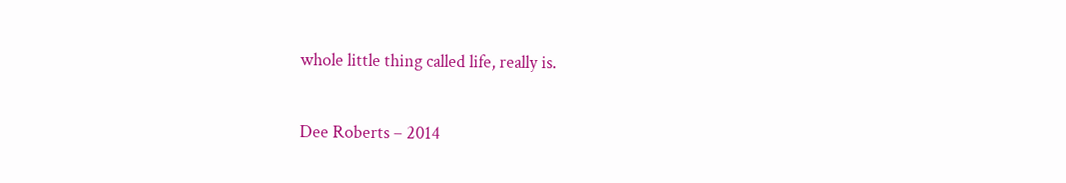whole little thing called life, really is.

Dee Roberts – 2014